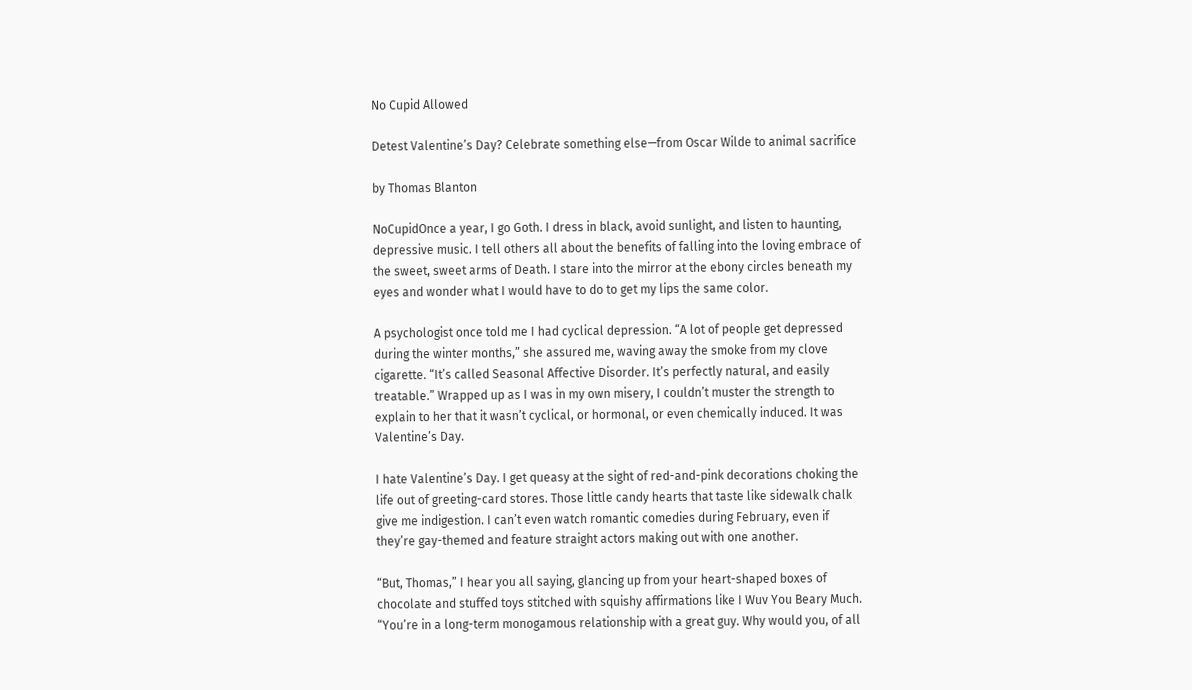No Cupid Allowed

Detest Valentine’s Day? Celebrate something else—from Oscar Wilde to animal sacrifice

by Thomas Blanton

NoCupidOnce a year, I go Goth. I dress in black, avoid sunlight, and listen to haunting, depressive music. I tell others all about the benefits of falling into the loving embrace of the sweet, sweet arms of Death. I stare into the mirror at the ebony circles beneath my eyes and wonder what I would have to do to get my lips the same color.

A psychologist once told me I had cyclical depression. “A lot of people get depressed during the winter months,” she assured me, waving away the smoke from my clove cigarette. “It’s called Seasonal Affective Disorder. It’s perfectly natural, and easily treatable.” Wrapped up as I was in my own misery, I couldn’t muster the strength to explain to her that it wasn’t cyclical, or hormonal, or even chemically induced. It was Valentine’s Day.

I hate Valentine’s Day. I get queasy at the sight of red-and-pink decorations choking the life out of greeting-card stores. Those little candy hearts that taste like sidewalk chalk give me indigestion. I can’t even watch romantic comedies during February, even if they’re gay-themed and feature straight actors making out with one another.

“But, Thomas,” I hear you all saying, glancing up from your heart-shaped boxes of chocolate and stuffed toys stitched with squishy affirmations like I Wuv You Beary Much. “You’re in a long-term monogamous relationship with a great guy. Why would you, of all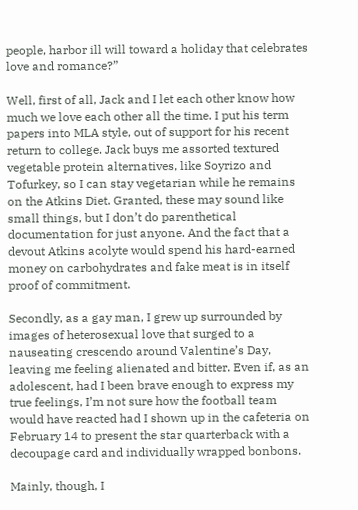people, harbor ill will toward a holiday that celebrates love and romance?”

Well, first of all, Jack and I let each other know how much we love each other all the time. I put his term papers into MLA style, out of support for his recent return to college. Jack buys me assorted textured vegetable protein alternatives, like Soyrizo and Tofurkey, so I can stay vegetarian while he remains on the Atkins Diet. Granted, these may sound like small things, but I don’t do parenthetical documentation for just anyone. And the fact that a devout Atkins acolyte would spend his hard-earned money on carbohydrates and fake meat is in itself proof of commitment.

Secondly, as a gay man, I grew up surrounded by images of heterosexual love that surged to a nauseating crescendo around Valentine’s Day, leaving me feeling alienated and bitter. Even if, as an adolescent, had I been brave enough to express my true feelings, I’m not sure how the football team would have reacted had I shown up in the cafeteria on February 14 to present the star quarterback with a decoupage card and individually wrapped bonbons.

Mainly, though, I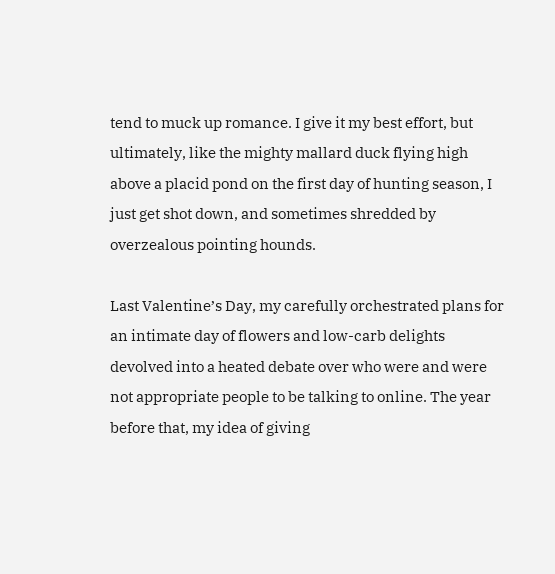tend to muck up romance. I give it my best effort, but ultimately, like the mighty mallard duck flying high above a placid pond on the first day of hunting season, I just get shot down, and sometimes shredded by overzealous pointing hounds.

Last Valentine’s Day, my carefully orchestrated plans for an intimate day of flowers and low-carb delights devolved into a heated debate over who were and were not appropriate people to be talking to online. The year before that, my idea of giving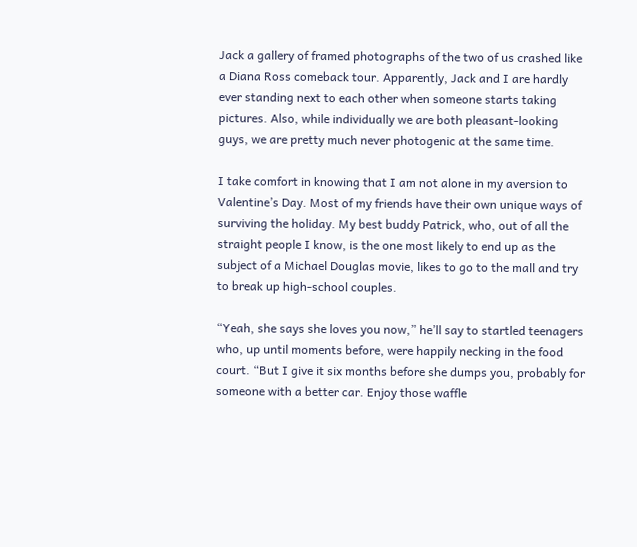Jack a gallery of framed photographs of the two of us crashed like a Diana Ross comeback tour. Apparently, Jack and I are hardly ever standing next to each other when someone starts taking pictures. Also, while individually we are both pleasant-looking guys, we are pretty much never photogenic at the same time.

I take comfort in knowing that I am not alone in my aversion to Valentine’s Day. Most of my friends have their own unique ways of surviving the holiday. My best buddy Patrick, who, out of all the straight people I know, is the one most likely to end up as the subject of a Michael Douglas movie, likes to go to the mall and try to break up high-school couples.

“Yeah, she says she loves you now,” he’ll say to startled teenagers who, up until moments before, were happily necking in the food court. “But I give it six months before she dumps you, probably for someone with a better car. Enjoy those waffle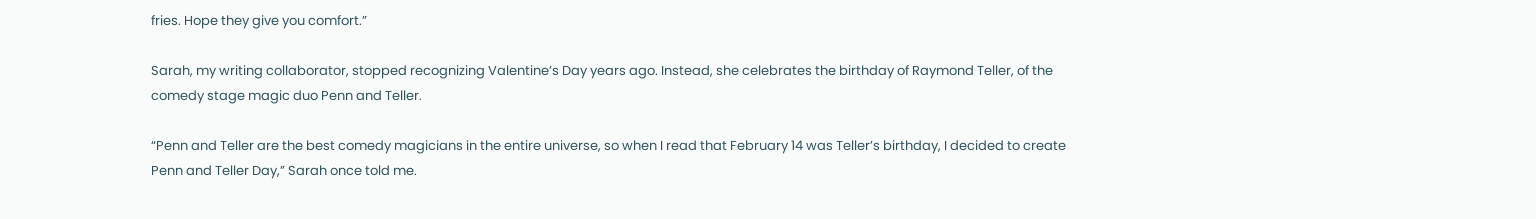fries. Hope they give you comfort.”

Sarah, my writing collaborator, stopped recognizing Valentine’s Day years ago. Instead, she celebrates the birthday of Raymond Teller, of the comedy stage magic duo Penn and Teller.

“Penn and Teller are the best comedy magicians in the entire universe, so when I read that February 14 was Teller’s birthday, I decided to create Penn and Teller Day,” Sarah once told me.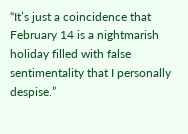“It’s just a coincidence that February 14 is a nightmarish holiday filled with false sentimentality that I personally despise.”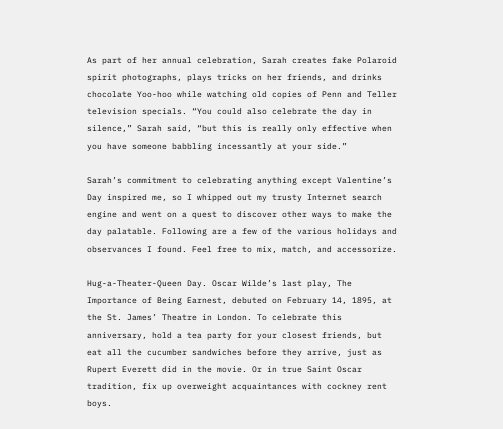As part of her annual celebration, Sarah creates fake Polaroid spirit photographs, plays tricks on her friends, and drinks chocolate Yoo-hoo while watching old copies of Penn and Teller television specials. “You could also celebrate the day in silence,” Sarah said, “but this is really only effective when you have someone babbling incessantly at your side.”

Sarah’s commitment to celebrating anything except Valentine’s Day inspired me, so I whipped out my trusty Internet search engine and went on a quest to discover other ways to make the day palatable. Following are a few of the various holidays and observances I found. Feel free to mix, match, and accessorize.

Hug-a-Theater-Queen Day. Oscar Wilde’s last play, The Importance of Being Earnest, debuted on February 14, 1895, at the St. James’ Theatre in London. To celebrate this anniversary, hold a tea party for your closest friends, but eat all the cucumber sandwiches before they arrive, just as Rupert Everett did in the movie. Or in true Saint Oscar tradition, fix up overweight acquaintances with cockney rent boys.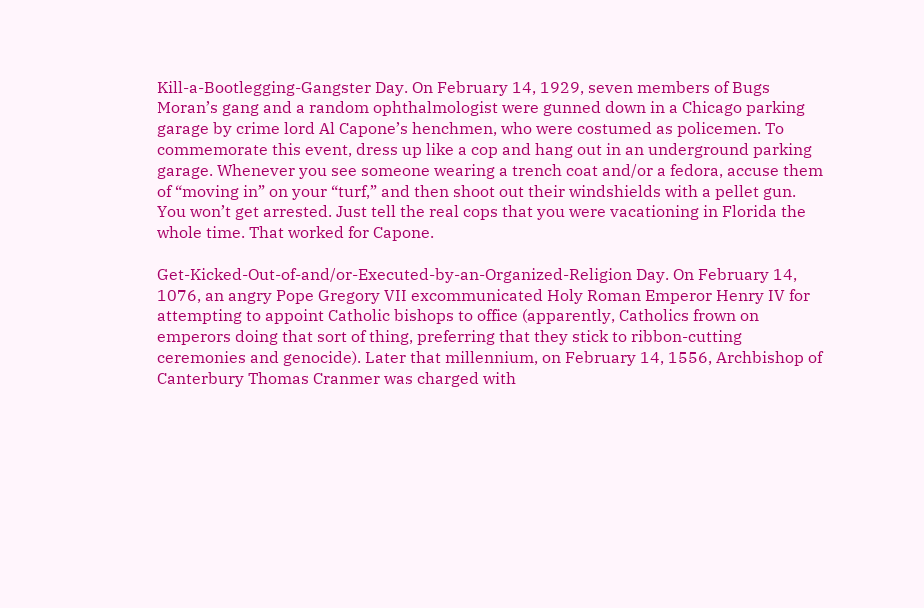Kill-a-Bootlegging-Gangster Day. On February 14, 1929, seven members of Bugs Moran’s gang and a random ophthalmologist were gunned down in a Chicago parking garage by crime lord Al Capone’s henchmen, who were costumed as policemen. To commemorate this event, dress up like a cop and hang out in an underground parking garage. Whenever you see someone wearing a trench coat and/or a fedora, accuse them of “moving in” on your “turf,” and then shoot out their windshields with a pellet gun. You won’t get arrested. Just tell the real cops that you were vacationing in Florida the whole time. That worked for Capone.

Get-Kicked-Out-of-and/or-Executed-by-an-Organized-Religion Day. On February 14, 1076, an angry Pope Gregory VII excommunicated Holy Roman Emperor Henry IV for attempting to appoint Catholic bishops to office (apparently, Catholics frown on emperors doing that sort of thing, preferring that they stick to ribbon-cutting ceremonies and genocide). Later that millennium, on February 14, 1556, Archbishop of Canterbury Thomas Cranmer was charged with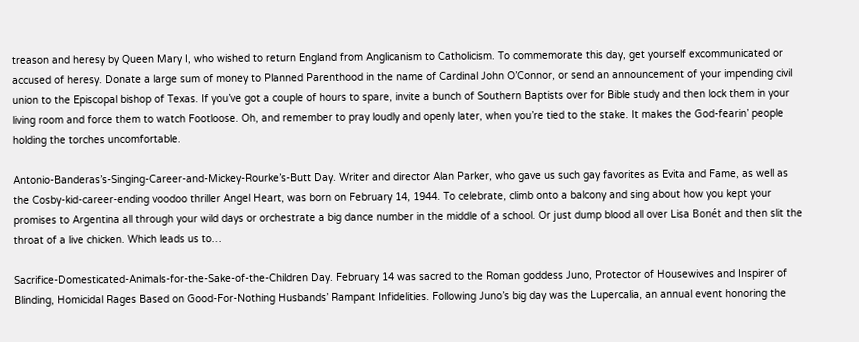treason and heresy by Queen Mary I, who wished to return England from Anglicanism to Catholicism. To commemorate this day, get yourself excommunicated or accused of heresy. Donate a large sum of money to Planned Parenthood in the name of Cardinal John O’Connor, or send an announcement of your impending civil union to the Episcopal bishop of Texas. If you’ve got a couple of hours to spare, invite a bunch of Southern Baptists over for Bible study and then lock them in your living room and force them to watch Footloose. Oh, and remember to pray loudly and openly later, when you’re tied to the stake. It makes the God-fearin’ people holding the torches uncomfortable.

Antonio-Banderas’s-Singing-Career-and-Mickey-Rourke’s-Butt Day. Writer and director Alan Parker, who gave us such gay favorites as Evita and Fame, as well as the Cosby-kid-career-ending voodoo thriller Angel Heart, was born on February 14, 1944. To celebrate, climb onto a balcony and sing about how you kept your promises to Argentina all through your wild days or orchestrate a big dance number in the middle of a school. Or just dump blood all over Lisa Bonét and then slit the throat of a live chicken. Which leads us to…

Sacrifice-Domesticated-Animals-for-the-Sake-of-the-Children Day. February 14 was sacred to the Roman goddess Juno, Protector of Housewives and Inspirer of Blinding, Homicidal Rages Based on Good-For-Nothing Husbands’ Rampant Infidelities. Following Juno’s big day was the Lupercalia, an annual event honoring the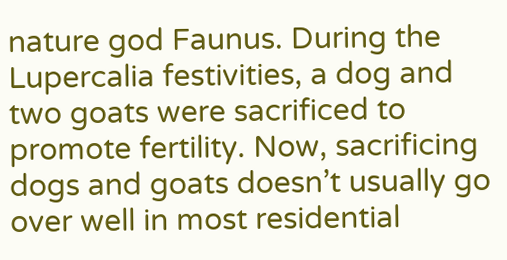nature god Faunus. During the Lupercalia festivities, a dog and two goats were sacrificed to promote fertility. Now, sacrificing dogs and goats doesn’t usually go over well in most residential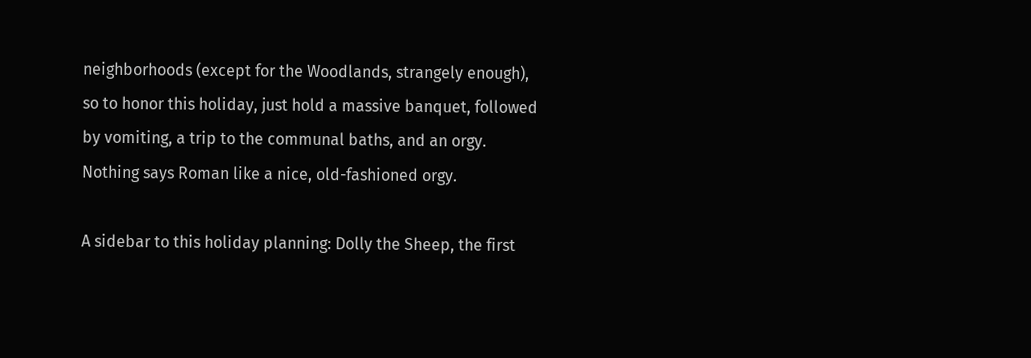neighborhoods (except for the Woodlands, strangely enough), so to honor this holiday, just hold a massive banquet, followed by vomiting, a trip to the communal baths, and an orgy. Nothing says Roman like a nice, old-fashioned orgy.

A sidebar to this holiday planning: Dolly the Sheep, the first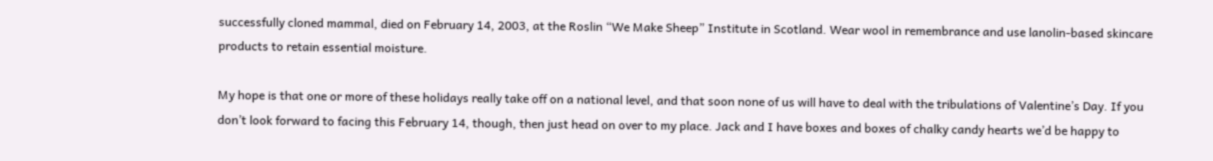successfully cloned mammal, died on February 14, 2003, at the Roslin “We Make Sheep” Institute in Scotland. Wear wool in remembrance and use lanolin-based skincare products to retain essential moisture.

My hope is that one or more of these holidays really take off on a national level, and that soon none of us will have to deal with the tribulations of Valentine’s Day. If you don’t look forward to facing this February 14, though, then just head on over to my place. Jack and I have boxes and boxes of chalky candy hearts we’d be happy to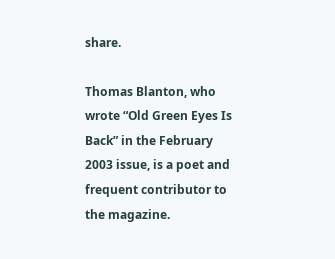share.

Thomas Blanton, who wrote “Old Green Eyes Is Back” in the February 2003 issue, is a poet and frequent contributor to the magazine.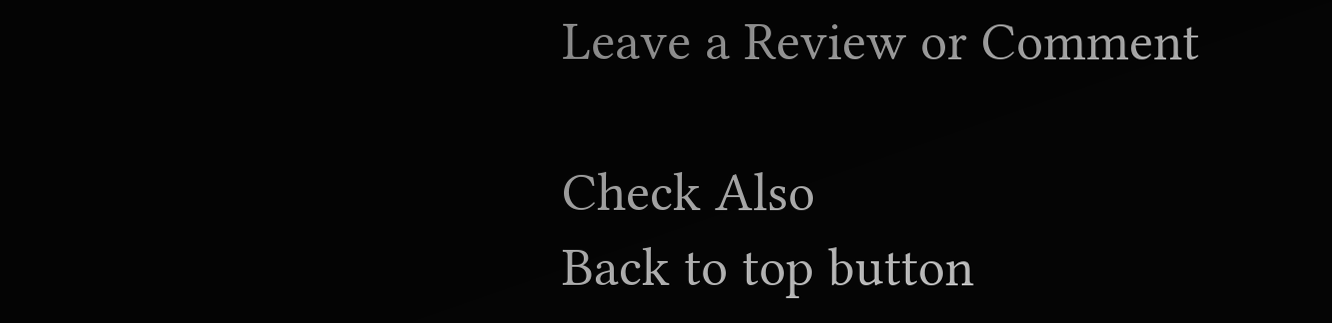Leave a Review or Comment

Check Also
Back to top button